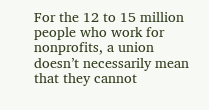For the 12 to 15 million people who work for nonprofits, a union doesn’t necessarily mean that they cannot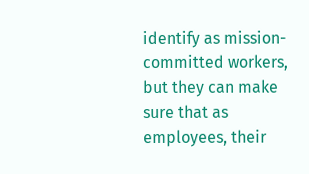identify as mission-committed workers, but they can make sure that as employees, their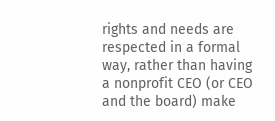rights and needs are respected in a formal way, rather than having a nonprofit CEO (or CEO and the board) make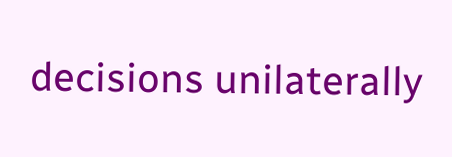decisions unilaterally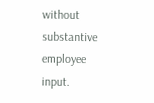without substantive employee input.